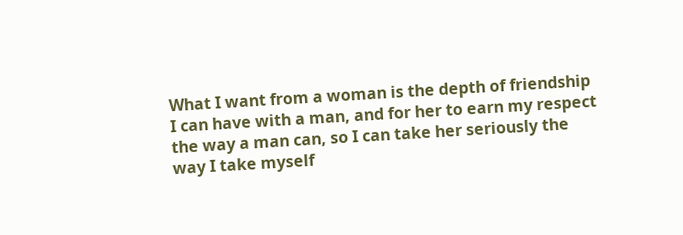What I want from a woman is the depth of friendship I can have with a man, and for her to earn my respect the way a man can, so I can take her seriously the way I take myself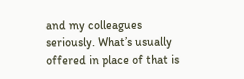and my colleagues seriously. What’s usually offered in place of that is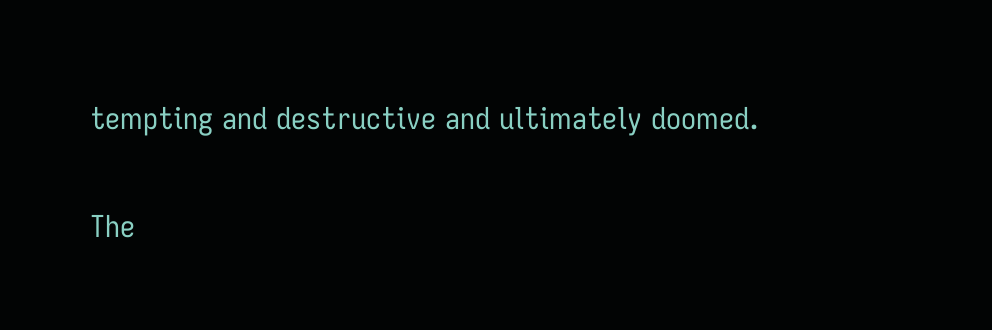tempting and destructive and ultimately doomed.

The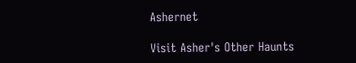Ashernet

Visit Asher's Other Haunts